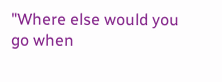"Where else would you go when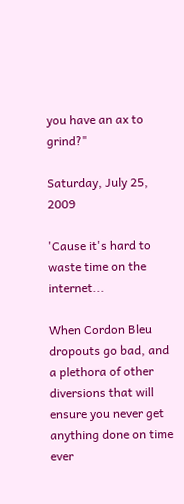you have an ax to grind?"

Saturday, July 25, 2009

'Cause it's hard to waste time on the internet...

When Cordon Bleu dropouts go bad, and a plethora of other diversions that will ensure you never get anything done on time ever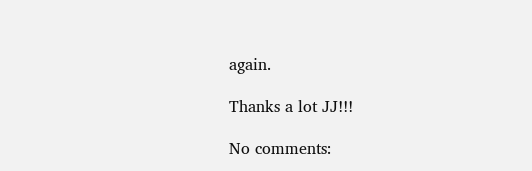again.

Thanks a lot JJ!!!

No comments: